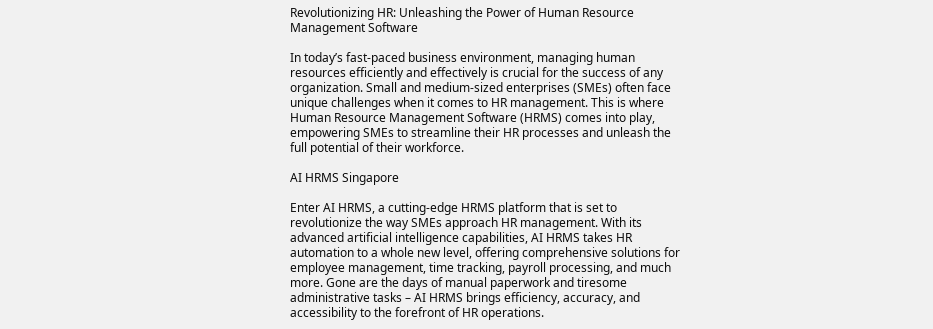Revolutionizing HR: Unleashing the Power of Human Resource Management Software

In today’s fast-paced business environment, managing human resources efficiently and effectively is crucial for the success of any organization. Small and medium-sized enterprises (SMEs) often face unique challenges when it comes to HR management. This is where Human Resource Management Software (HRMS) comes into play, empowering SMEs to streamline their HR processes and unleash the full potential of their workforce.

AI HRMS Singapore

Enter AI HRMS, a cutting-edge HRMS platform that is set to revolutionize the way SMEs approach HR management. With its advanced artificial intelligence capabilities, AI HRMS takes HR automation to a whole new level, offering comprehensive solutions for employee management, time tracking, payroll processing, and much more. Gone are the days of manual paperwork and tiresome administrative tasks – AI HRMS brings efficiency, accuracy, and accessibility to the forefront of HR operations.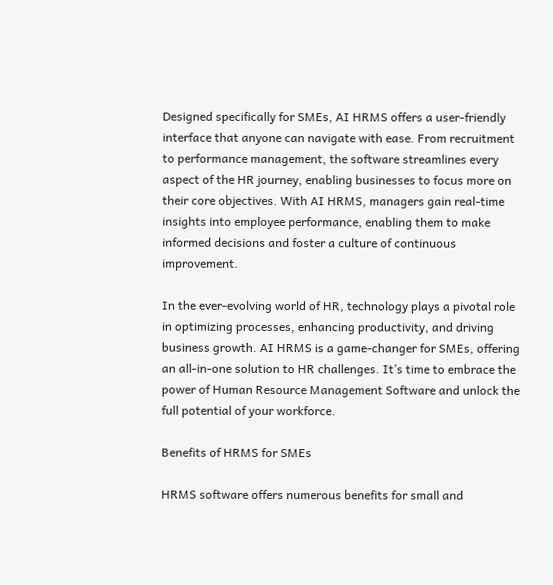Designed specifically for SMEs, AI HRMS offers a user-friendly interface that anyone can navigate with ease. From recruitment to performance management, the software streamlines every aspect of the HR journey, enabling businesses to focus more on their core objectives. With AI HRMS, managers gain real-time insights into employee performance, enabling them to make informed decisions and foster a culture of continuous improvement.

In the ever-evolving world of HR, technology plays a pivotal role in optimizing processes, enhancing productivity, and driving business growth. AI HRMS is a game-changer for SMEs, offering an all-in-one solution to HR challenges. It’s time to embrace the power of Human Resource Management Software and unlock the full potential of your workforce.

Benefits of HRMS for SMEs

HRMS software offers numerous benefits for small and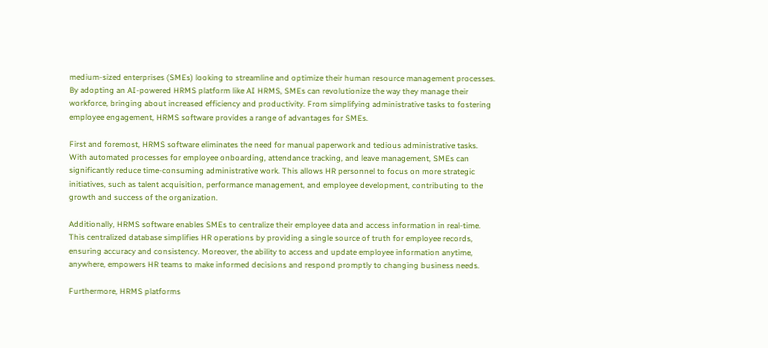medium-sized enterprises (SMEs) looking to streamline and optimize their human resource management processes. By adopting an AI-powered HRMS platform like AI HRMS, SMEs can revolutionize the way they manage their workforce, bringing about increased efficiency and productivity. From simplifying administrative tasks to fostering employee engagement, HRMS software provides a range of advantages for SMEs.

First and foremost, HRMS software eliminates the need for manual paperwork and tedious administrative tasks. With automated processes for employee onboarding, attendance tracking, and leave management, SMEs can significantly reduce time-consuming administrative work. This allows HR personnel to focus on more strategic initiatives, such as talent acquisition, performance management, and employee development, contributing to the growth and success of the organization.

Additionally, HRMS software enables SMEs to centralize their employee data and access information in real-time. This centralized database simplifies HR operations by providing a single source of truth for employee records, ensuring accuracy and consistency. Moreover, the ability to access and update employee information anytime, anywhere, empowers HR teams to make informed decisions and respond promptly to changing business needs.

Furthermore, HRMS platforms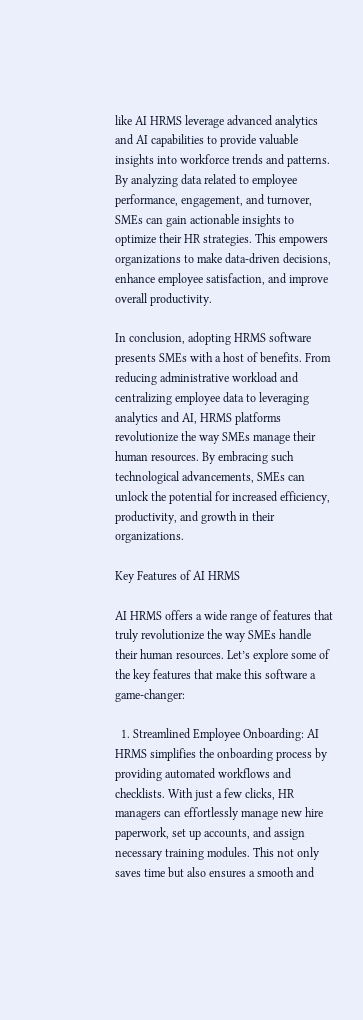like AI HRMS leverage advanced analytics and AI capabilities to provide valuable insights into workforce trends and patterns. By analyzing data related to employee performance, engagement, and turnover, SMEs can gain actionable insights to optimize their HR strategies. This empowers organizations to make data-driven decisions, enhance employee satisfaction, and improve overall productivity.

In conclusion, adopting HRMS software presents SMEs with a host of benefits. From reducing administrative workload and centralizing employee data to leveraging analytics and AI, HRMS platforms revolutionize the way SMEs manage their human resources. By embracing such technological advancements, SMEs can unlock the potential for increased efficiency, productivity, and growth in their organizations.

Key Features of AI HRMS

AI HRMS offers a wide range of features that truly revolutionize the way SMEs handle their human resources. Let’s explore some of the key features that make this software a game-changer:

  1. Streamlined Employee Onboarding: AI HRMS simplifies the onboarding process by providing automated workflows and checklists. With just a few clicks, HR managers can effortlessly manage new hire paperwork, set up accounts, and assign necessary training modules. This not only saves time but also ensures a smooth and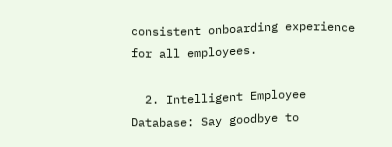consistent onboarding experience for all employees.

  2. Intelligent Employee Database: Say goodbye to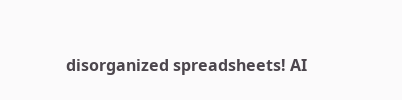disorganized spreadsheets! AI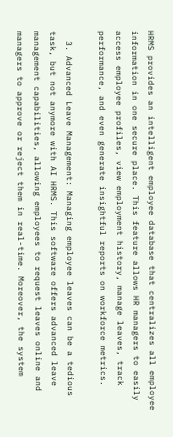HRMS provides an intelligent employee database that centralizes all employee information in one secure place. This feature allows HR managers to easily access employee profiles, view employment history, manage leaves, track performance, and even generate insightful reports on workforce metrics.

  3. Advanced Leave Management: Managing employee leaves can be a tedious task, but not anymore with AI HRMS. This software offers advanced leave management capabilities, allowing employees to request leaves online and managers to approve or reject them in real-time. Moreover, the system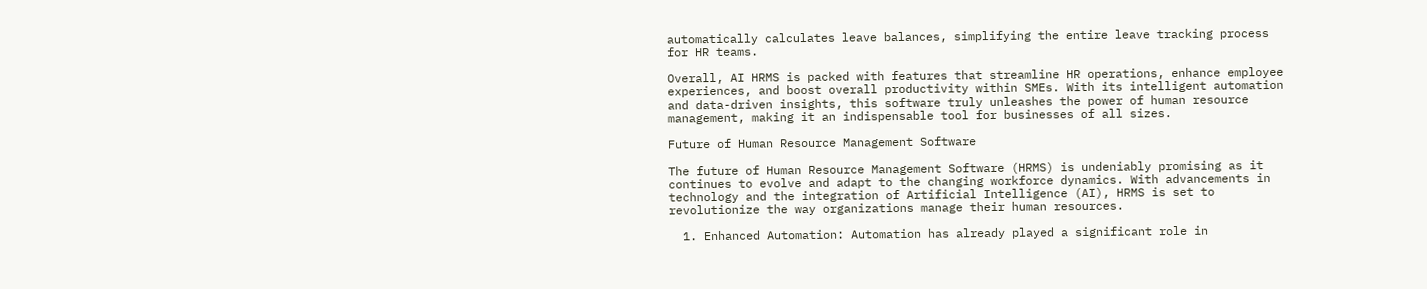automatically calculates leave balances, simplifying the entire leave tracking process for HR teams.

Overall, AI HRMS is packed with features that streamline HR operations, enhance employee experiences, and boost overall productivity within SMEs. With its intelligent automation and data-driven insights, this software truly unleashes the power of human resource management, making it an indispensable tool for businesses of all sizes.

Future of Human Resource Management Software

The future of Human Resource Management Software (HRMS) is undeniably promising as it continues to evolve and adapt to the changing workforce dynamics. With advancements in technology and the integration of Artificial Intelligence (AI), HRMS is set to revolutionize the way organizations manage their human resources.

  1. Enhanced Automation: Automation has already played a significant role in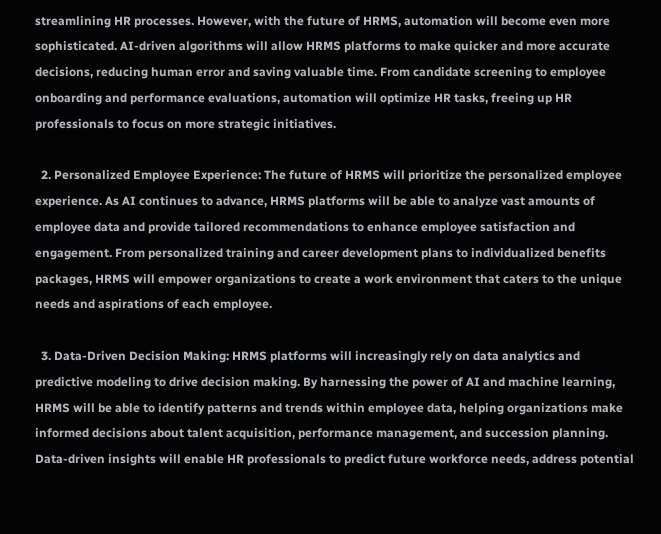streamlining HR processes. However, with the future of HRMS, automation will become even more sophisticated. AI-driven algorithms will allow HRMS platforms to make quicker and more accurate decisions, reducing human error and saving valuable time. From candidate screening to employee onboarding and performance evaluations, automation will optimize HR tasks, freeing up HR professionals to focus on more strategic initiatives.

  2. Personalized Employee Experience: The future of HRMS will prioritize the personalized employee experience. As AI continues to advance, HRMS platforms will be able to analyze vast amounts of employee data and provide tailored recommendations to enhance employee satisfaction and engagement. From personalized training and career development plans to individualized benefits packages, HRMS will empower organizations to create a work environment that caters to the unique needs and aspirations of each employee.

  3. Data-Driven Decision Making: HRMS platforms will increasingly rely on data analytics and predictive modeling to drive decision making. By harnessing the power of AI and machine learning, HRMS will be able to identify patterns and trends within employee data, helping organizations make informed decisions about talent acquisition, performance management, and succession planning. Data-driven insights will enable HR professionals to predict future workforce needs, address potential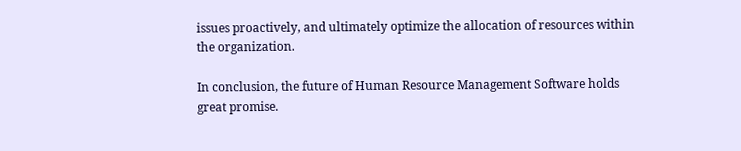issues proactively, and ultimately optimize the allocation of resources within the organization.

In conclusion, the future of Human Resource Management Software holds great promise.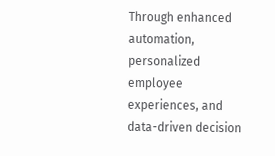Through enhanced automation, personalized employee experiences, and data-driven decision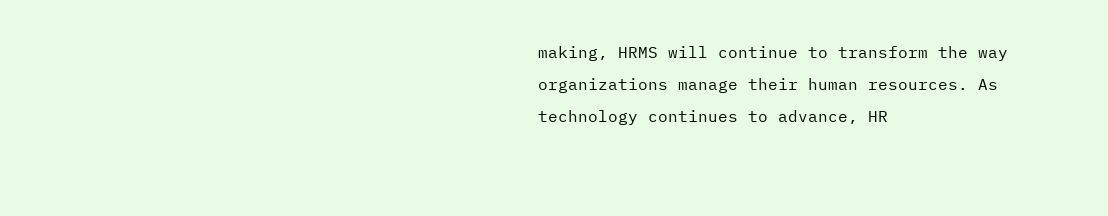making, HRMS will continue to transform the way organizations manage their human resources. As technology continues to advance, HR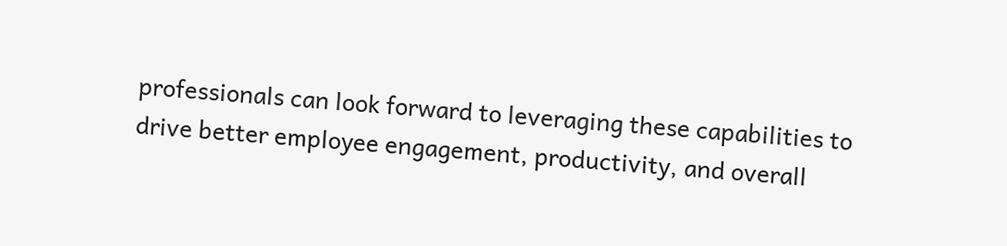professionals can look forward to leveraging these capabilities to drive better employee engagement, productivity, and overall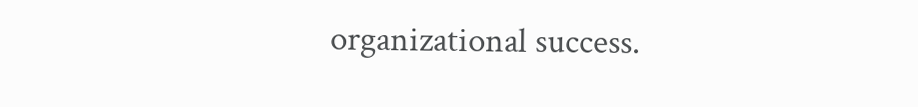organizational success.